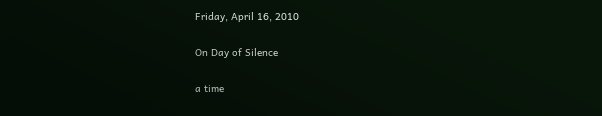Friday, April 16, 2010

On Day of Silence

a time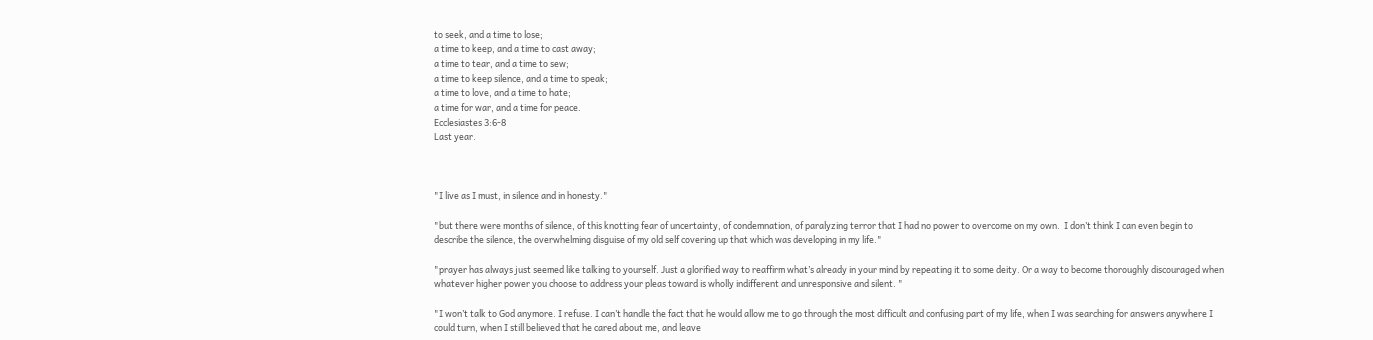to seek, and a time to lose;
a time to keep, and a time to cast away;
a time to tear, and a time to sew;
a time to keep silence, and a time to speak;
a time to love, and a time to hate;
a time for war, and a time for peace.
Ecclesiastes 3:6-8
Last year.



"I live as I must, in silence and in honesty."

"but there were months of silence, of this knotting fear of uncertainty, of condemnation, of paralyzing terror that I had no power to overcome on my own.  I don’t think I can even begin to describe the silence, the overwhelming disguise of my old self covering up that which was developing in my life."

"prayer has always just seemed like talking to yourself. Just a glorified way to reaffirm what’s already in your mind by repeating it to some deity. Or a way to become thoroughly discouraged when whatever higher power you choose to address your pleas toward is wholly indifferent and unresponsive and silent. "

"I won’t talk to God anymore. I refuse. I can’t handle the fact that he would allow me to go through the most difficult and confusing part of my life, when I was searching for answers anywhere I could turn, when I still believed that he cared about me, and leave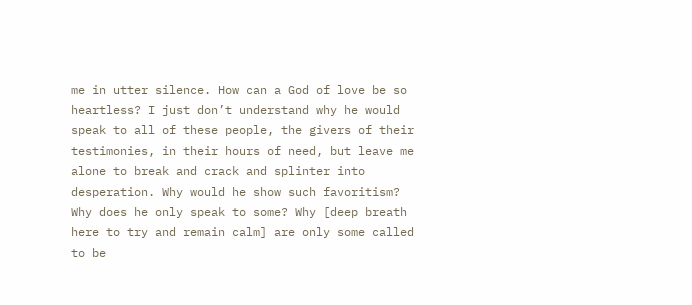me in utter silence. How can a God of love be so heartless? I just don’t understand why he would speak to all of these people, the givers of their testimonies, in their hours of need, but leave me alone to break and crack and splinter into desperation. Why would he show such favoritism? Why does he only speak to some? Why [deep breath here to try and remain calm] are only some called to be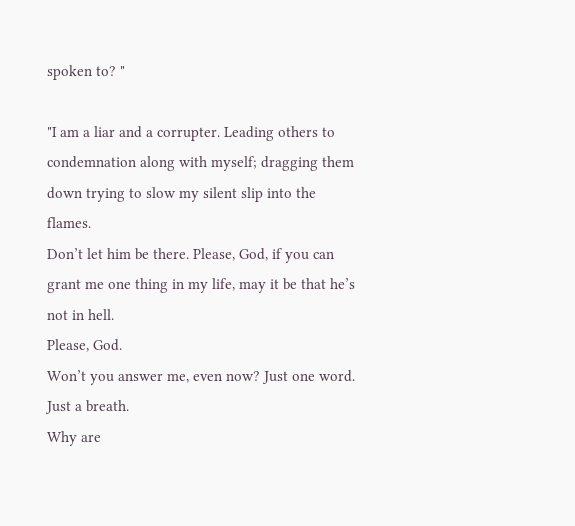spoken to? "

"I am a liar and a corrupter. Leading others to condemnation along with myself; dragging them down trying to slow my silent slip into the flames.
Don’t let him be there. Please, God, if you can grant me one thing in my life, may it be that he’s not in hell.
Please, God.
Won’t you answer me, even now? Just one word. Just a breath.
Why are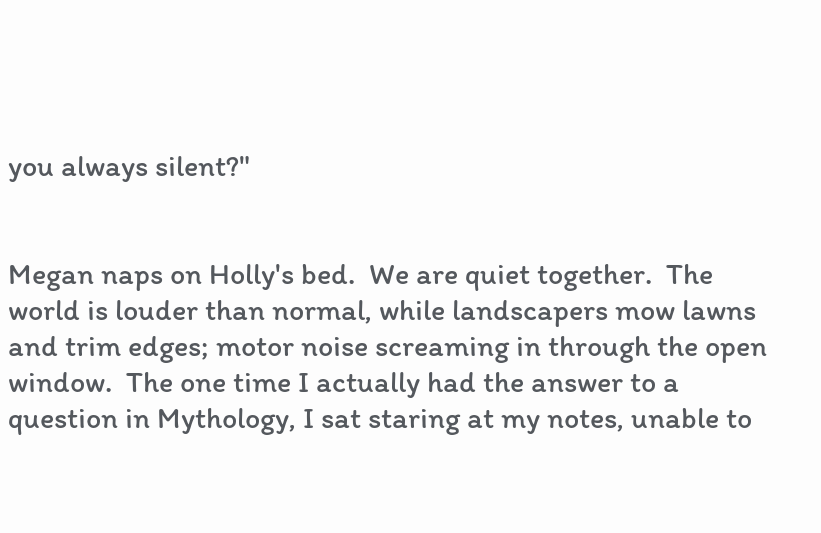you always silent?"


Megan naps on Holly's bed.  We are quiet together.  The world is louder than normal, while landscapers mow lawns and trim edges; motor noise screaming in through the open window.  The one time I actually had the answer to a question in Mythology, I sat staring at my notes, unable to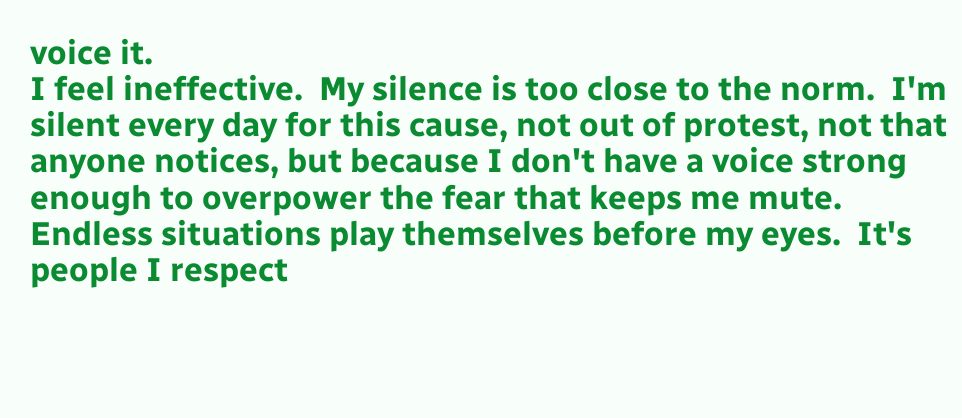voice it.
I feel ineffective.  My silence is too close to the norm.  I'm silent every day for this cause, not out of protest, not that anyone notices, but because I don't have a voice strong enough to overpower the fear that keeps me mute.  Endless situations play themselves before my eyes.  It's people I respect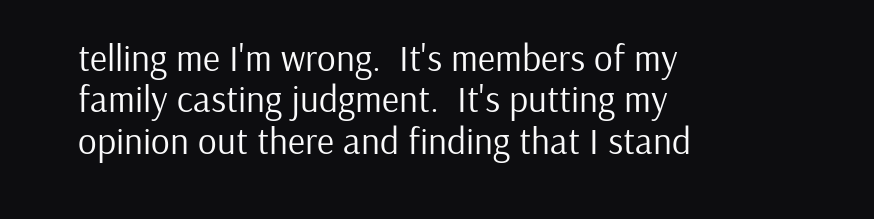telling me I'm wrong.  It's members of my family casting judgment.  It's putting my opinion out there and finding that I stand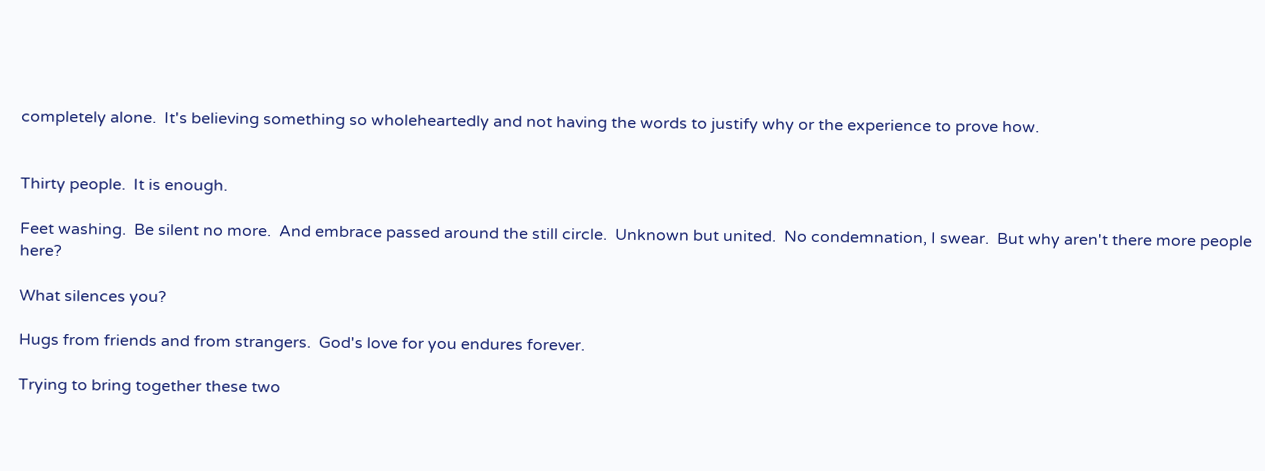completely alone.  It's believing something so wholeheartedly and not having the words to justify why or the experience to prove how.


Thirty people.  It is enough.

Feet washing.  Be silent no more.  And embrace passed around the still circle.  Unknown but united.  No condemnation, I swear.  But why aren't there more people here?

What silences you?

Hugs from friends and from strangers.  God's love for you endures forever.

Trying to bring together these two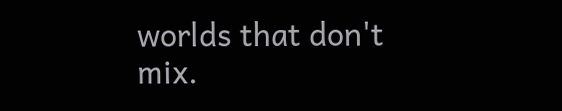worlds that don't mix.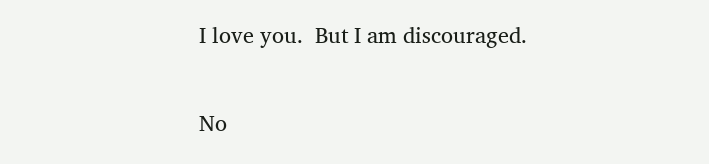I love you.  But I am discouraged.

No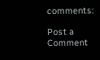comments:

Post a Comment